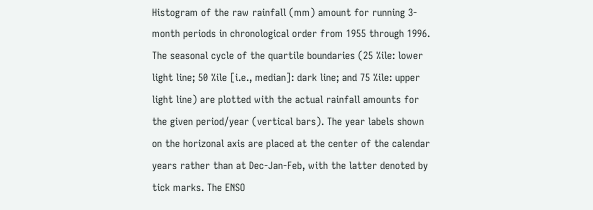Histogram of the raw rainfall (mm) amount for running 3-month periods in chronological order from 1955 through 1996. The seasonal cycle of the quartile boundaries (25 %ile: lower light line; 50 %ile [i.e., median]: dark line; and 75 %ile: upper light line) are plotted with the actual rainfall amounts for the given period/year (vertical bars). The year labels shown on the horizonal axis are placed at the center of the calendar years rather than at Dec-Jan-Feb, with the latter denoted by tick marks. The ENSO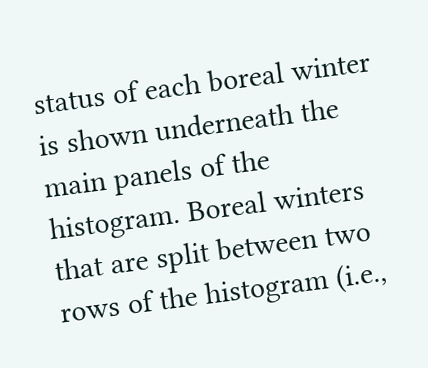status of each boreal winter is shown underneath the main panels of the histogram. Boreal winters that are split between two rows of the histogram (i.e.,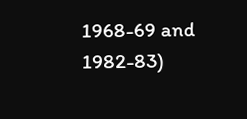1968-69 and 1982-83)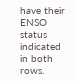have their ENSO status indicated in both rows.